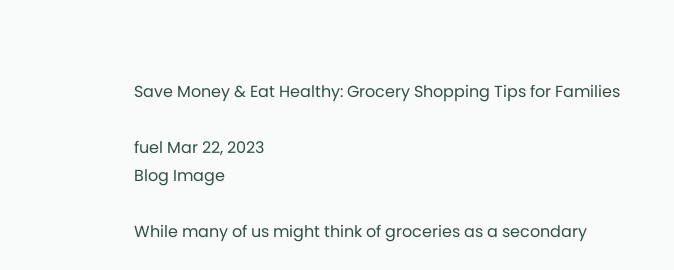Save Money & Eat Healthy: Grocery Shopping Tips for Families

fuel Mar 22, 2023
Blog Image

While many of us might think of groceries as a secondary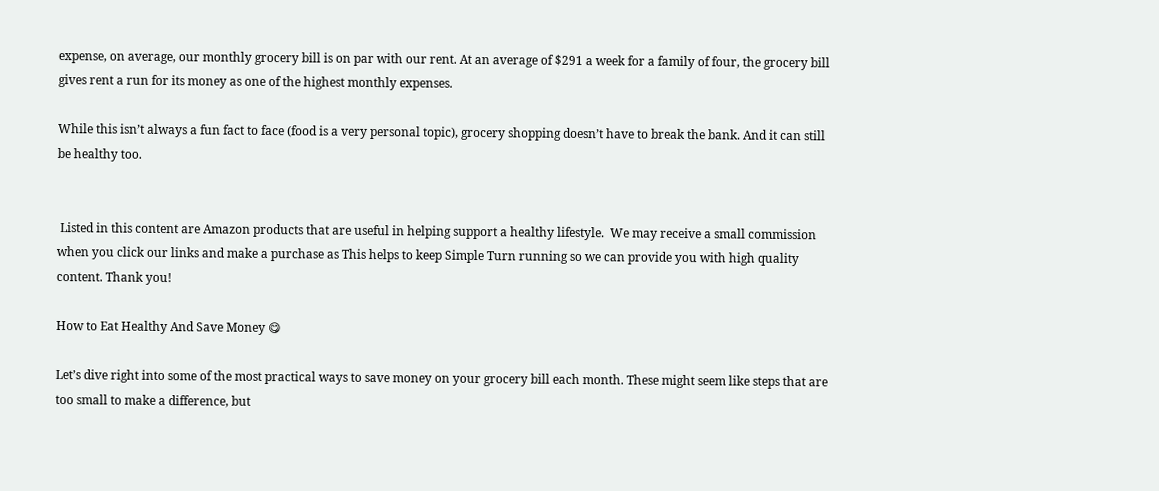expense, on average, our monthly grocery bill is on par with our rent. At an average of $291 a week for a family of four, the grocery bill gives rent a run for its money as one of the highest monthly expenses.

While this isn’t always a fun fact to face (food is a very personal topic), grocery shopping doesn’t have to break the bank. And it can still be healthy too.


 Listed in this content are Amazon products that are useful in helping support a healthy lifestyle.  We may receive a small commission when you click our links and make a purchase as This helps to keep Simple Turn running so we can provide you with high quality content. Thank you!

How to Eat Healthy And Save Money 😋

Let’s dive right into some of the most practical ways to save money on your grocery bill each month. These might seem like steps that are too small to make a difference, but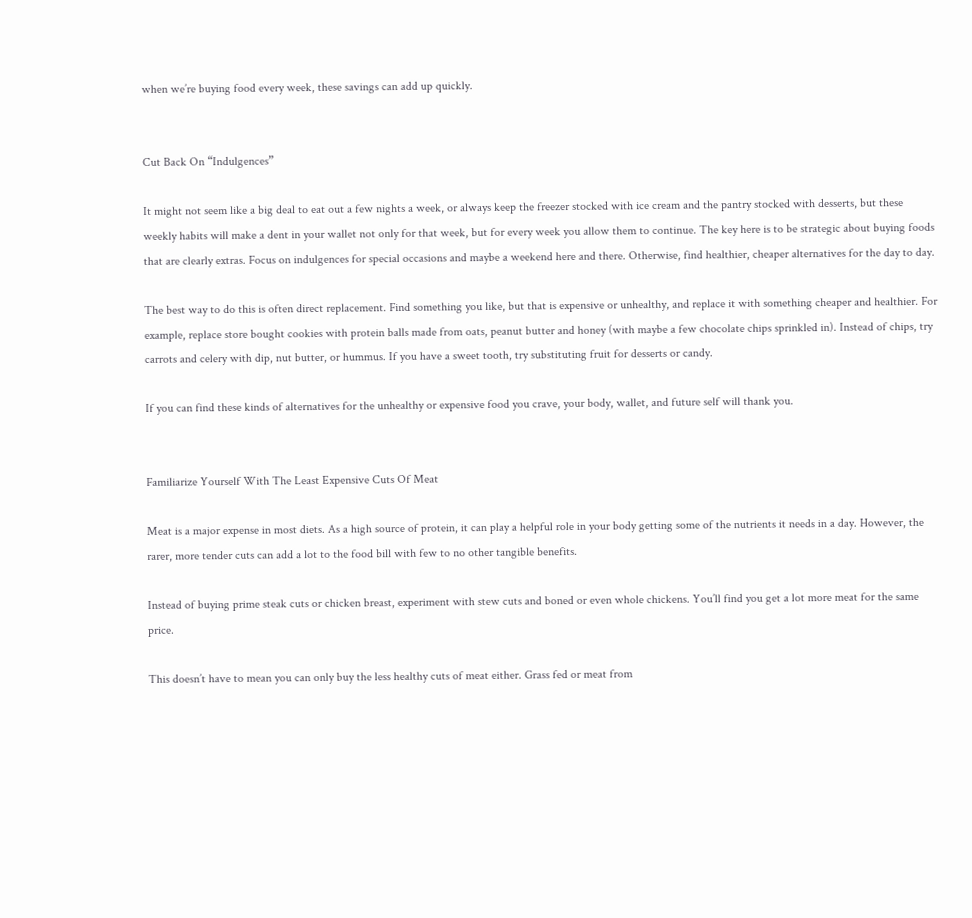when we’re buying food every week, these savings can add up quickly.


Cut Back On “Indulgences”

It might not seem like a big deal to eat out a few nights a week, or always keep the freezer stocked with ice cream and the pantry stocked with desserts, but these weekly habits will make a dent in your wallet not only for that week, but for every week you allow them to continue. The key here is to be strategic about buying foods that are clearly extras. Focus on indulgences for special occasions and maybe a weekend here and there. Otherwise, find healthier, cheaper alternatives for the day to day.

The best way to do this is often direct replacement. Find something you like, but that is expensive or unhealthy, and replace it with something cheaper and healthier. For example, replace store bought cookies with protein balls made from oats, peanut butter and honey (with maybe a few chocolate chips sprinkled in). Instead of chips, try carrots and celery with dip, nut butter, or hummus. If you have a sweet tooth, try substituting fruit for desserts or candy.

If you can find these kinds of alternatives for the unhealthy or expensive food you crave, your body, wallet, and future self will thank you.


Familiarize Yourself With The Least Expensive Cuts Of Meat

Meat is a major expense in most diets. As a high source of protein, it can play a helpful role in your body getting some of the nutrients it needs in a day. However, the rarer, more tender cuts can add a lot to the food bill with few to no other tangible benefits.

Instead of buying prime steak cuts or chicken breast, experiment with stew cuts and boned or even whole chickens. You’ll find you get a lot more meat for the same price.

This doesn’t have to mean you can only buy the less healthy cuts of meat either. Grass fed or meat from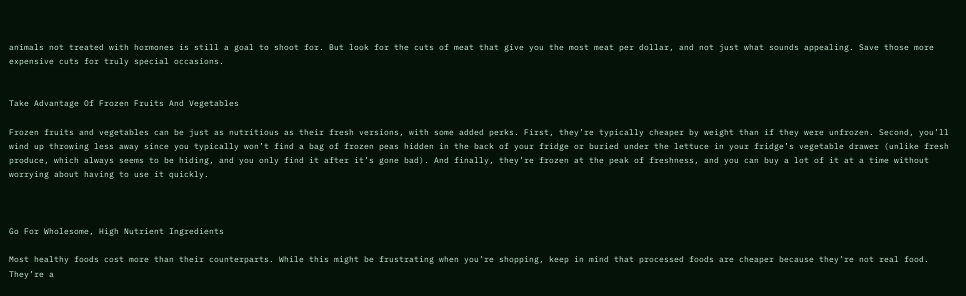animals not treated with hormones is still a goal to shoot for. But look for the cuts of meat that give you the most meat per dollar, and not just what sounds appealing. Save those more expensive cuts for truly special occasions.


Take Advantage Of Frozen Fruits And Vegetables

Frozen fruits and vegetables can be just as nutritious as their fresh versions, with some added perks. First, they’re typically cheaper by weight than if they were unfrozen. Second, you’ll wind up throwing less away since you typically won’t find a bag of frozen peas hidden in the back of your fridge or buried under the lettuce in your fridge’s vegetable drawer (unlike fresh produce, which always seems to be hiding, and you only find it after it’s gone bad). And finally, they’re frozen at the peak of freshness, and you can buy a lot of it at a time without worrying about having to use it quickly.



Go For Wholesome, High Nutrient Ingredients

Most healthy foods cost more than their counterparts. While this might be frustrating when you’re shopping, keep in mind that processed foods are cheaper because they’re not real food. They’re a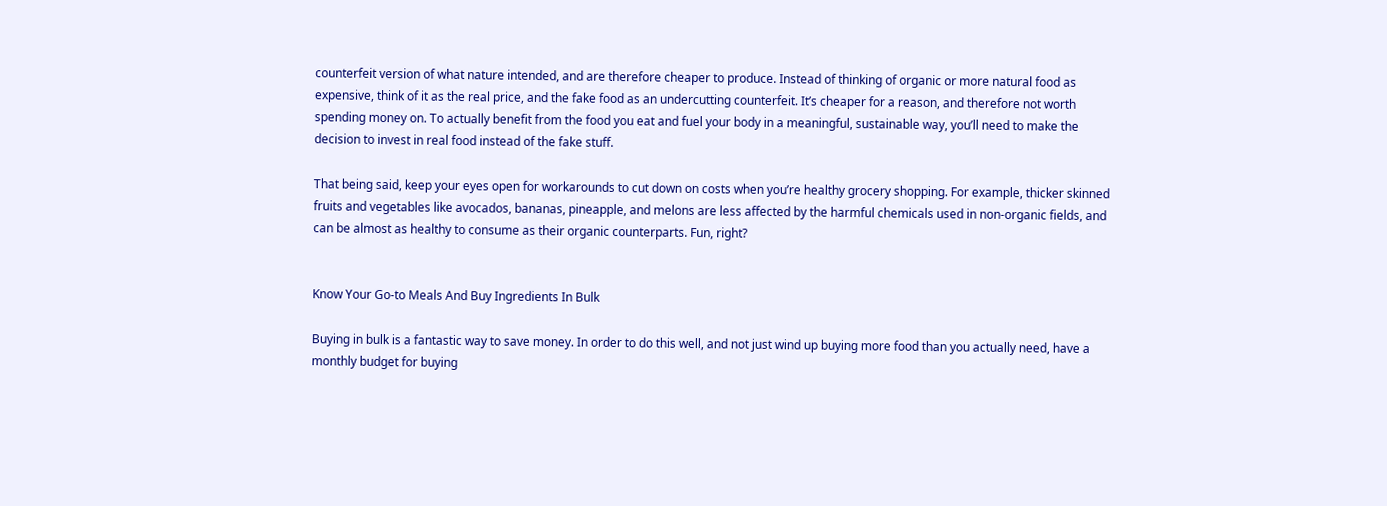counterfeit version of what nature intended, and are therefore cheaper to produce. Instead of thinking of organic or more natural food as expensive, think of it as the real price, and the fake food as an undercutting counterfeit. It’s cheaper for a reason, and therefore not worth spending money on. To actually benefit from the food you eat and fuel your body in a meaningful, sustainable way, you’ll need to make the decision to invest in real food instead of the fake stuff.

That being said, keep your eyes open for workarounds to cut down on costs when you’re healthy grocery shopping. For example, thicker skinned fruits and vegetables like avocados, bananas, pineapple, and melons are less affected by the harmful chemicals used in non-organic fields, and can be almost as healthy to consume as their organic counterparts. Fun, right?


Know Your Go-to Meals And Buy Ingredients In Bulk

Buying in bulk is a fantastic way to save money. In order to do this well, and not just wind up buying more food than you actually need, have a monthly budget for buying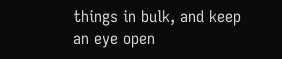things in bulk, and keep an eye open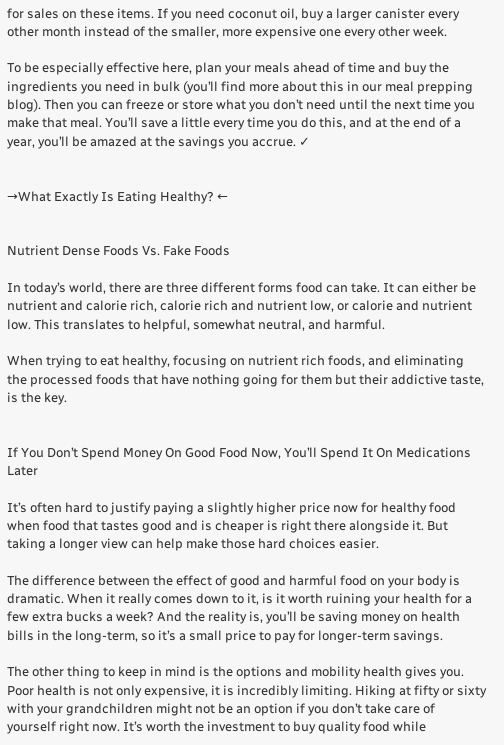for sales on these items. If you need coconut oil, buy a larger canister every other month instead of the smaller, more expensive one every other week.

To be especially effective here, plan your meals ahead of time and buy the ingredients you need in bulk (you’ll find more about this in our meal prepping blog). Then you can freeze or store what you don’t need until the next time you make that meal. You’ll save a little every time you do this, and at the end of a year, you’ll be amazed at the savings you accrue. ✓


→What Exactly Is Eating Healthy? ←


Nutrient Dense Foods Vs. Fake Foods

In today’s world, there are three different forms food can take. It can either be nutrient and calorie rich, calorie rich and nutrient low, or calorie and nutrient low. This translates to helpful, somewhat neutral, and harmful.

When trying to eat healthy, focusing on nutrient rich foods, and eliminating the processed foods that have nothing going for them but their addictive taste, is the key.


If You Don’t Spend Money On Good Food Now, You’ll Spend It On Medications Later

It’s often hard to justify paying a slightly higher price now for healthy food when food that tastes good and is cheaper is right there alongside it. But taking a longer view can help make those hard choices easier.

The difference between the effect of good and harmful food on your body is dramatic. When it really comes down to it, is it worth ruining your health for a few extra bucks a week? And the reality is, you’ll be saving money on health bills in the long-term, so it’s a small price to pay for longer-term savings.

The other thing to keep in mind is the options and mobility health gives you. Poor health is not only expensive, it is incredibly limiting. Hiking at fifty or sixty with your grandchildren might not be an option if you don’t take care of yourself right now. It’s worth the investment to buy quality food while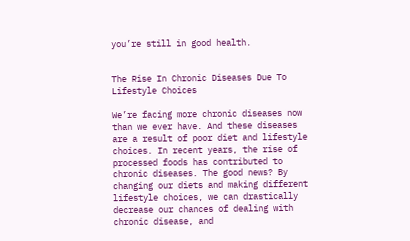you’re still in good health.


The Rise In Chronic Diseases Due To Lifestyle Choices

We’re facing more chronic diseases now than we ever have. And these diseases are a result of poor diet and lifestyle choices. In recent years, the rise of processed foods has contributed to chronic diseases. The good news? By changing our diets and making different lifestyle choices, we can drastically decrease our chances of dealing with chronic disease, and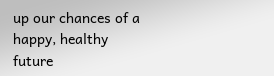up our chances of a happy, healthy future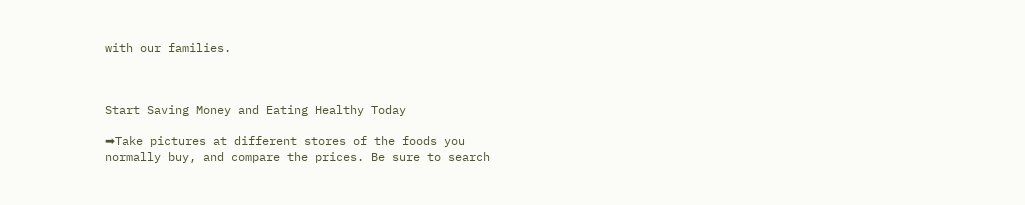with our families.



Start Saving Money and Eating Healthy Today

➡Take pictures at different stores of the foods you normally buy, and compare the prices. Be sure to search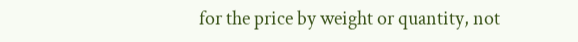for the price by weight or quantity, not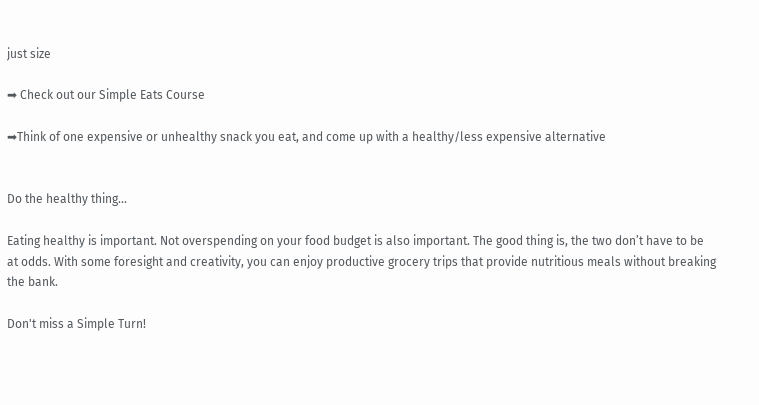just size

➡ Check out our Simple Eats Course

➡Think of one expensive or unhealthy snack you eat, and come up with a healthy/less expensive alternative


Do the healthy thing...

Eating healthy is important. Not overspending on your food budget is also important. The good thing is, the two don’t have to be at odds. With some foresight and creativity, you can enjoy productive grocery trips that provide nutritious meals without breaking the bank.

Don't miss a Simple Turn!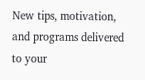New tips, motivation, and programs delivered to your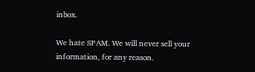inbox.

We hate SPAM. We will never sell your information, for any reason.